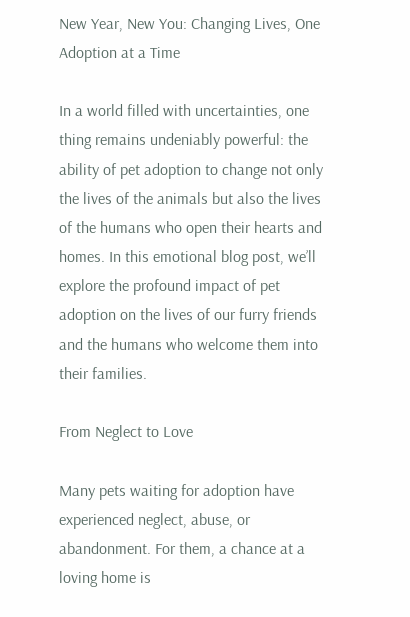New Year, New You: Changing Lives, One Adoption at a Time

In a world filled with uncertainties, one thing remains undeniably powerful: the ability of pet adoption to change not only the lives of the animals but also the lives of the humans who open their hearts and homes. In this emotional blog post, we’ll explore the profound impact of pet adoption on the lives of our furry friends and the humans who welcome them into their families.

From Neglect to Love

Many pets waiting for adoption have experienced neglect, abuse, or abandonment. For them, a chance at a loving home is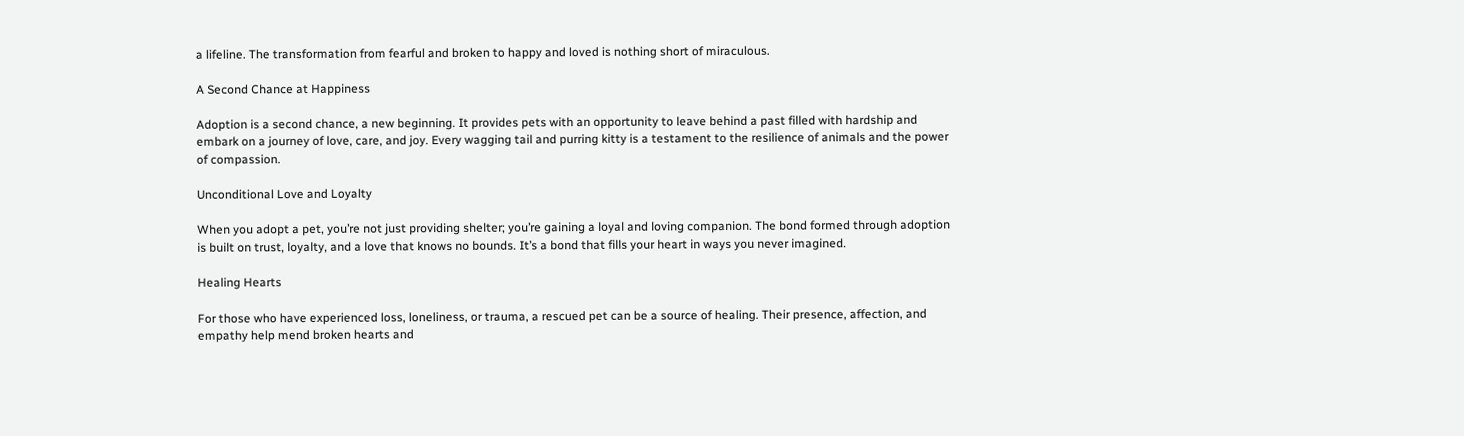a lifeline. The transformation from fearful and broken to happy and loved is nothing short of miraculous.

A Second Chance at Happiness

Adoption is a second chance, a new beginning. It provides pets with an opportunity to leave behind a past filled with hardship and embark on a journey of love, care, and joy. Every wagging tail and purring kitty is a testament to the resilience of animals and the power of compassion.

Unconditional Love and Loyalty

When you adopt a pet, you’re not just providing shelter; you’re gaining a loyal and loving companion. The bond formed through adoption is built on trust, loyalty, and a love that knows no bounds. It’s a bond that fills your heart in ways you never imagined.

Healing Hearts

For those who have experienced loss, loneliness, or trauma, a rescued pet can be a source of healing. Their presence, affection, and empathy help mend broken hearts and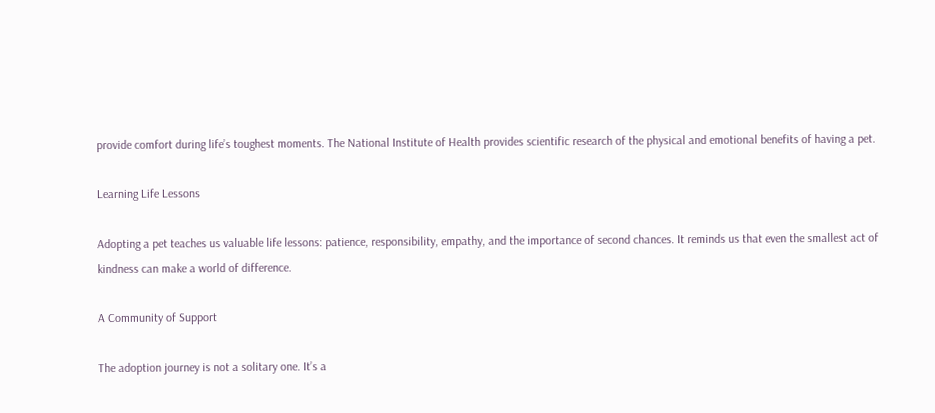provide comfort during life’s toughest moments. The National Institute of Health provides scientific research of the physical and emotional benefits of having a pet.

Learning Life Lessons

Adopting a pet teaches us valuable life lessons: patience, responsibility, empathy, and the importance of second chances. It reminds us that even the smallest act of kindness can make a world of difference.

A Community of Support

The adoption journey is not a solitary one. It’s a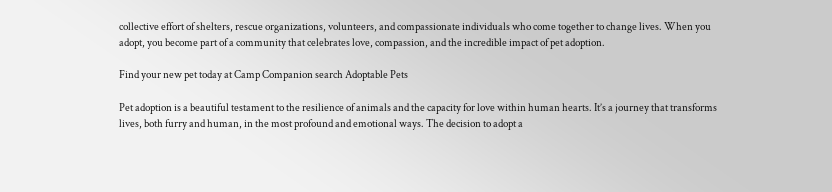collective effort of shelters, rescue organizations, volunteers, and compassionate individuals who come together to change lives. When you adopt, you become part of a community that celebrates love, compassion, and the incredible impact of pet adoption.

Find your new pet today at Camp Companion search Adoptable Pets

Pet adoption is a beautiful testament to the resilience of animals and the capacity for love within human hearts. It’s a journey that transforms lives, both furry and human, in the most profound and emotional ways. The decision to adopt a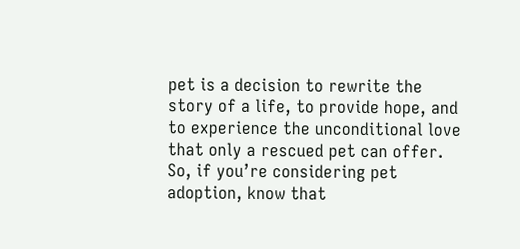pet is a decision to rewrite the story of a life, to provide hope, and to experience the unconditional love that only a rescued pet can offer. So, if you’re considering pet adoption, know that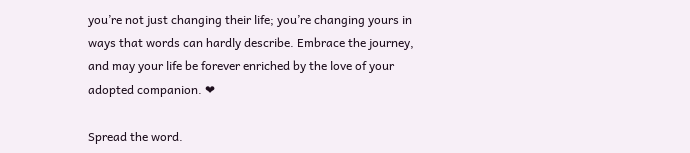you’re not just changing their life; you’re changing yours in ways that words can hardly describe. Embrace the journey, and may your life be forever enriched by the love of your adopted companion. ❤

Spread the word.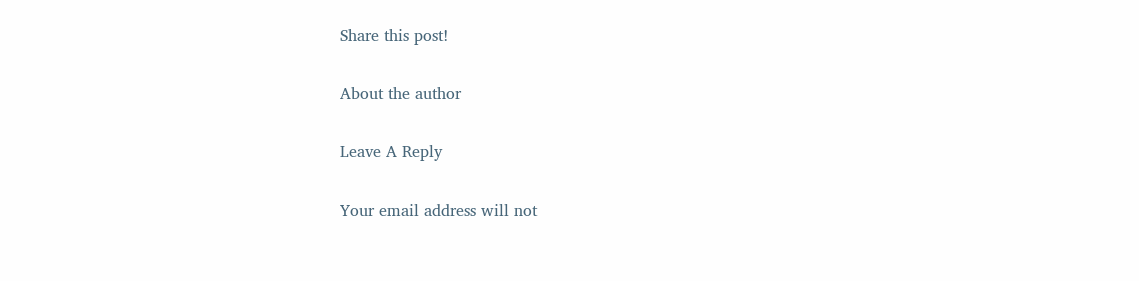Share this post!

About the author

Leave A Reply

Your email address will not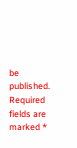be published. Required fields are marked *